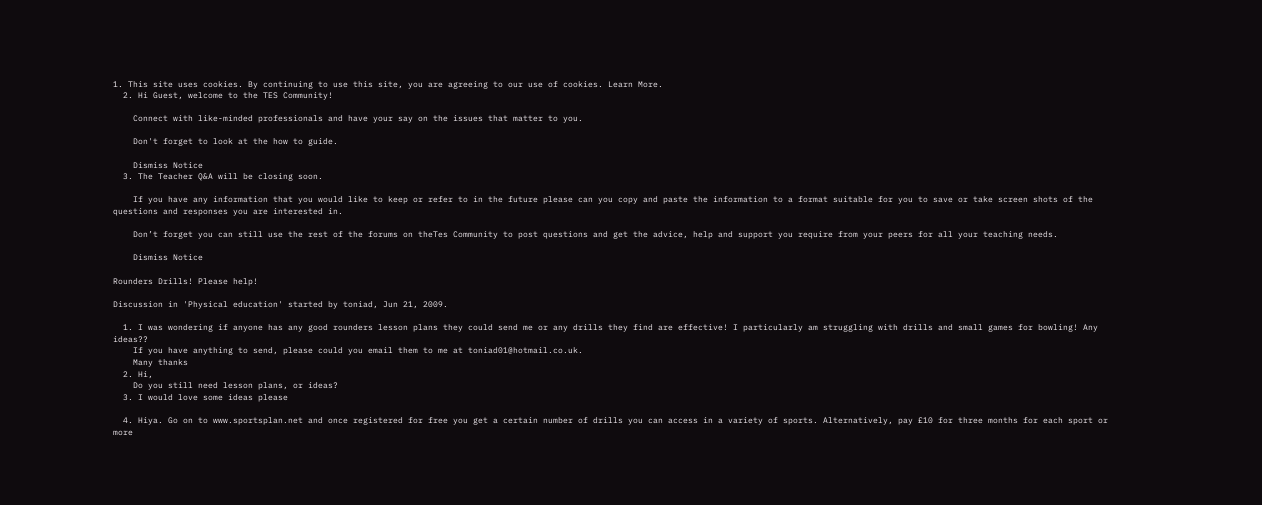1. This site uses cookies. By continuing to use this site, you are agreeing to our use of cookies. Learn More.
  2. Hi Guest, welcome to the TES Community!

    Connect with like-minded professionals and have your say on the issues that matter to you.

    Don't forget to look at the how to guide.

    Dismiss Notice
  3. The Teacher Q&A will be closing soon.

    If you have any information that you would like to keep or refer to in the future please can you copy and paste the information to a format suitable for you to save or take screen shots of the questions and responses you are interested in.

    Don’t forget you can still use the rest of the forums on theTes Community to post questions and get the advice, help and support you require from your peers for all your teaching needs.

    Dismiss Notice

Rounders Drills! Please help!

Discussion in 'Physical education' started by toniad, Jun 21, 2009.

  1. I was wondering if anyone has any good rounders lesson plans they could send me or any drills they find are effective! I particularly am struggling with drills and small games for bowling! Any ideas??
    If you have anything to send, please could you email them to me at toniad01@hotmail.co.uk.
    Many thanks
  2. Hi,
    Do you still need lesson plans, or ideas?
  3. I would love some ideas please

  4. Hiya. Go on to www.sportsplan.net and once registered for free you get a certain number of drills you can access in a variety of sports. Alternatively, pay £10 for three months for each sport or more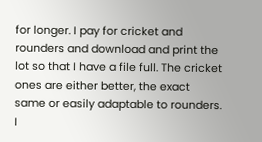for longer. I pay for cricket and rounders and download and print the lot so that I have a file full. The cricket ones are either better, the exact same or easily adaptable to rounders. I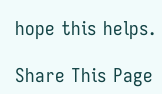hope this helps.

Share This Page